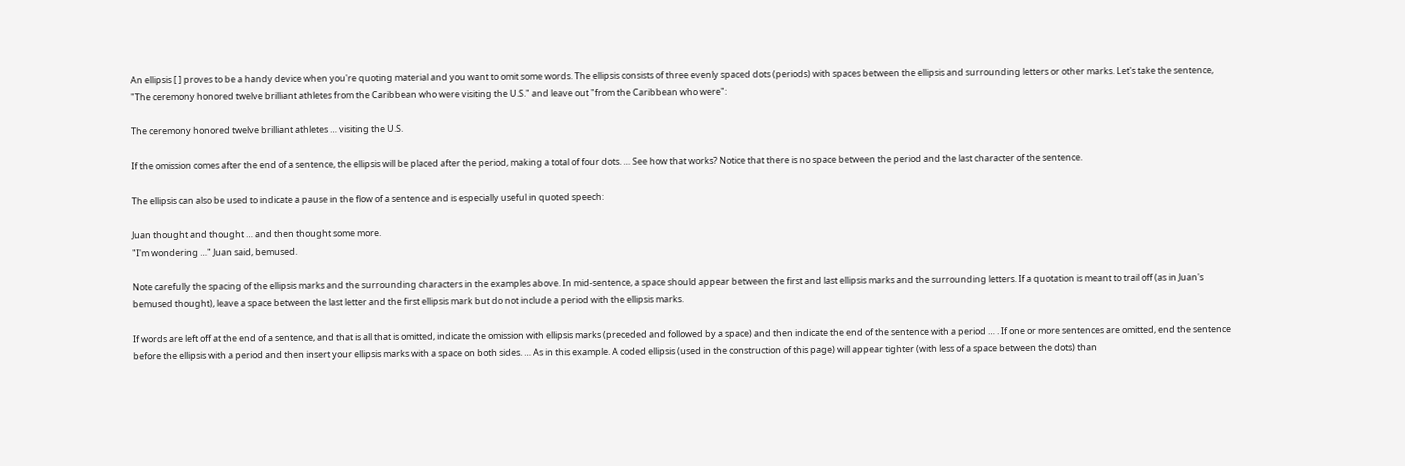An ellipsis [ ] proves to be a handy device when you're quoting material and you want to omit some words. The ellipsis consists of three evenly spaced dots (periods) with spaces between the ellipsis and surrounding letters or other marks. Let's take the sentence, "The ceremony honored twelve brilliant athletes from the Caribbean who were visiting the U.S." and leave out "from the Caribbean who were":

The ceremony honored twelve brilliant athletes … visiting the U.S.

If the omission comes after the end of a sentence, the ellipsis will be placed after the period, making a total of four dots. … See how that works? Notice that there is no space between the period and the last character of the sentence.

The ellipsis can also be used to indicate a pause in the flow of a sentence and is especially useful in quoted speech:

Juan thought and thought … and then thought some more.
"I'm wondering …" Juan said, bemused.

Note carefully the spacing of the ellipsis marks and the surrounding characters in the examples above. In mid-sentence, a space should appear between the first and last ellipsis marks and the surrounding letters. If a quotation is meant to trail off (as in Juan's bemused thought), leave a space between the last letter and the first ellipsis mark but do not include a period with the ellipsis marks.

If words are left off at the end of a sentence, and that is all that is omitted, indicate the omission with ellipsis marks (preceded and followed by a space) and then indicate the end of the sentence with a period … . If one or more sentences are omitted, end the sentence before the ellipsis with a period and then insert your ellipsis marks with a space on both sides. … As in this example. A coded ellipsis (used in the construction of this page) will appear tighter (with less of a space between the dots) than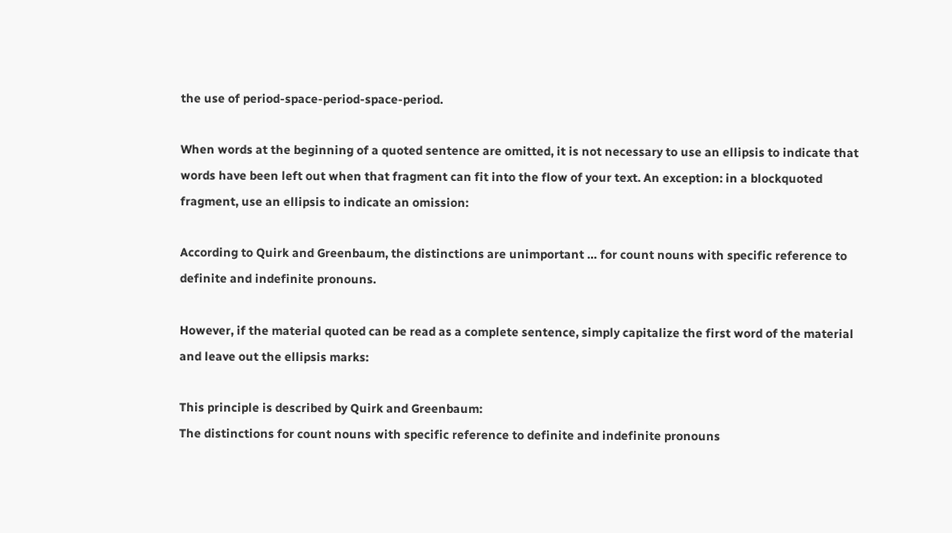the use of period-space-period-space-period.

When words at the beginning of a quoted sentence are omitted, it is not necessary to use an ellipsis to indicate that words have been left out when that fragment can fit into the flow of your text. An exception: in a blockquoted fragment, use an ellipsis to indicate an omission:

According to Quirk and Greenbaum, the distinctions are unimportant … for count nouns with specific reference to definite and indefinite pronouns.

However, if the material quoted can be read as a complete sentence, simply capitalize the first word of the material and leave out the ellipsis marks:

This principle is described by Quirk and Greenbaum:
The distinctions for count nouns with specific reference to definite and indefinite pronouns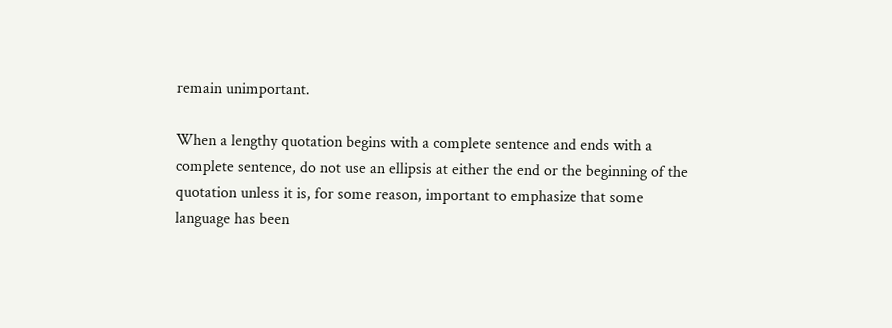remain unimportant.

When a lengthy quotation begins with a complete sentence and ends with a complete sentence, do not use an ellipsis at either the end or the beginning of the quotation unless it is, for some reason, important to emphasize that some language has been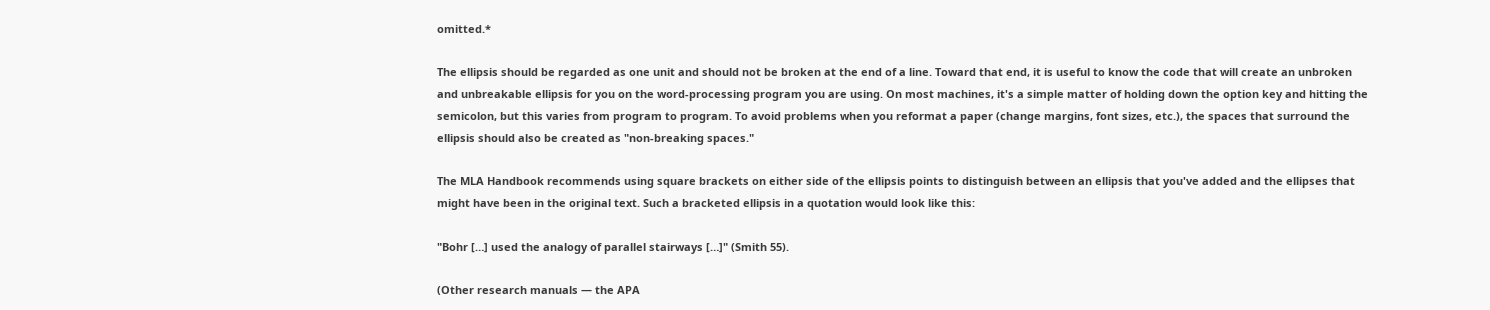omitted.*

The ellipsis should be regarded as one unit and should not be broken at the end of a line. Toward that end, it is useful to know the code that will create an unbroken and unbreakable ellipsis for you on the word-processing program you are using. On most machines, it's a simple matter of holding down the option key and hitting the semicolon, but this varies from program to program. To avoid problems when you reformat a paper (change margins, font sizes, etc.), the spaces that surround the ellipsis should also be created as "non-breaking spaces."

The MLA Handbook recommends using square brackets on either side of the ellipsis points to distinguish between an ellipsis that you've added and the ellipses that might have been in the original text. Such a bracketed ellipsis in a quotation would look like this:

"Bohr […] used the analogy of parallel stairways […]" (Smith 55).

(Other research manuals — the APA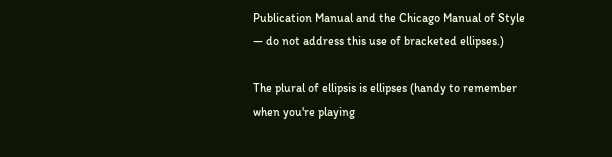Publication Manual and the Chicago Manual of Style — do not address this use of bracketed ellipses.)

The plural of ellipsis is ellipses (handy to remember when you're playing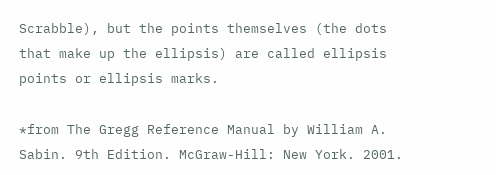Scrabble), but the points themselves (the dots that make up the ellipsis) are called ellipsis points or ellipsis marks.

*from The Gregg Reference Manual by William A. Sabin. 9th Edition. McGraw-Hill: New York. 2001.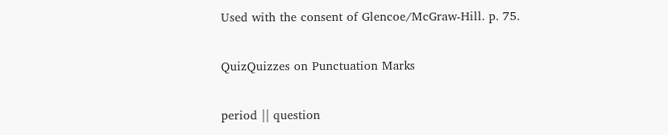Used with the consent of Glencoe/McGraw-Hill. p. 75.

QuizQuizzes on Punctuation Marks

period || question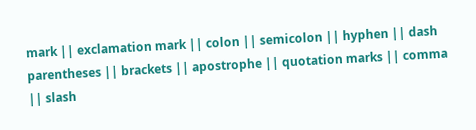mark || exclamation mark || colon || semicolon || hyphen || dash
parentheses || brackets || apostrophe || quotation marks || comma || slash